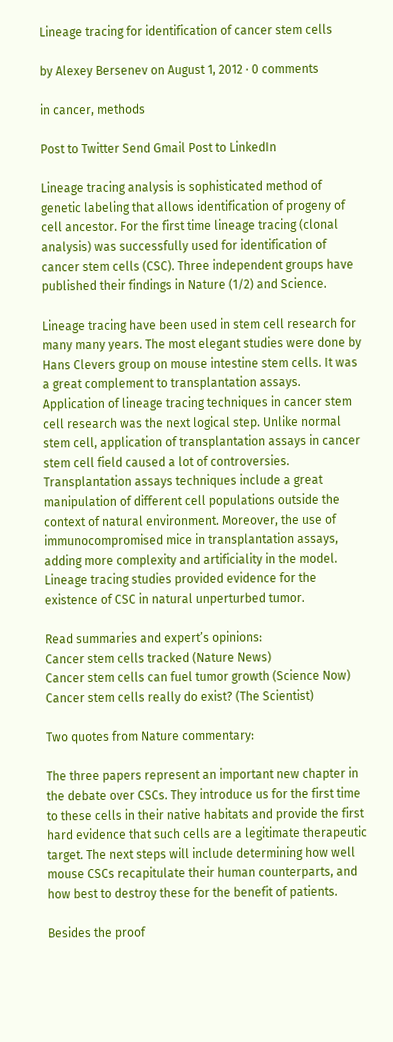Lineage tracing for identification of cancer stem cells

by Alexey Bersenev on August 1, 2012 · 0 comments

in cancer, methods

Post to Twitter Send Gmail Post to LinkedIn

Lineage tracing analysis is sophisticated method of genetic labeling that allows identification of progeny of cell ancestor. For the first time lineage tracing (clonal analysis) was successfully used for identification of cancer stem cells (CSC). Three independent groups have published their findings in Nature (1/2) and Science.

Lineage tracing have been used in stem cell research for many many years. The most elegant studies were done by Hans Clevers group on mouse intestine stem cells. It was a great complement to transplantation assays. Application of lineage tracing techniques in cancer stem cell research was the next logical step. Unlike normal stem cell, application of transplantation assays in cancer stem cell field caused a lot of controversies. Transplantation assays techniques include a great manipulation of different cell populations outside the context of natural environment. Moreover, the use of immunocompromised mice in transplantation assays, adding more complexity and artificiality in the model. Lineage tracing studies provided evidence for the existence of CSC in natural unperturbed tumor.

Read summaries and expert’s opinions:
Cancer stem cells tracked (Nature News)
Cancer stem cells can fuel tumor growth (Science Now)
Cancer stem cells really do exist? (The Scientist)

Two quotes from Nature commentary:

The three papers represent an important new chapter in the debate over CSCs. They introduce us for the first time to these cells in their native habitats and provide the first hard evidence that such cells are a legitimate therapeutic target. The next steps will include determining how well mouse CSCs recapitulate their human counterparts, and how best to destroy these for the benefit of patients.

Besides the proof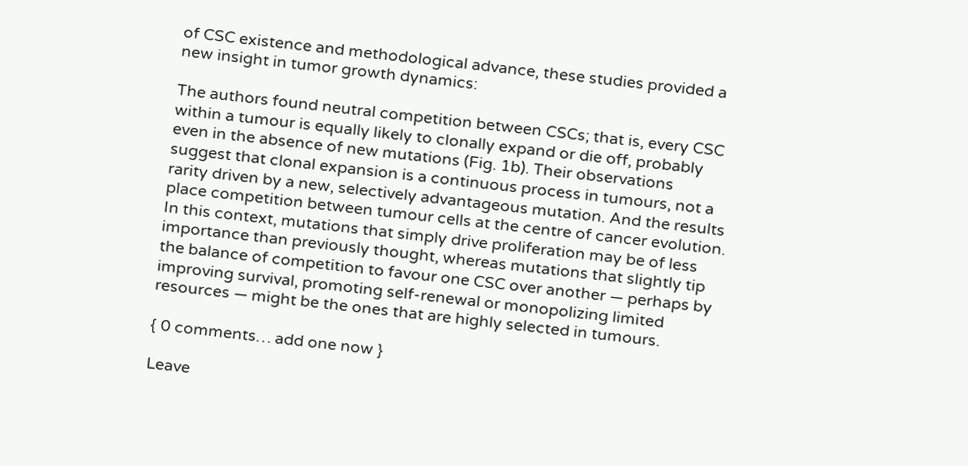of CSC existence and methodological advance, these studies provided a new insight in tumor growth dynamics:

The authors found neutral competition between CSCs; that is, every CSC within a tumour is equally likely to clonally expand or die off, probably even in the absence of new mutations (Fig. 1b). Their observations suggest that clonal expansion is a continuous process in tumours, not a rarity driven by a new, selectively advantageous mutation. And the results place competition between tumour cells at the centre of cancer evolution. In this context, mutations that simply drive proliferation may be of less importance than previously thought, whereas mutations that slightly tip the balance of competition to favour one CSC over another — perhaps by improving survival, promoting self-renewal or monopolizing limited resources — might be the ones that are highly selected in tumours.

{ 0 comments… add one now }

Leave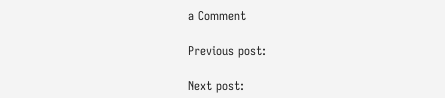a Comment

Previous post:

Next post: